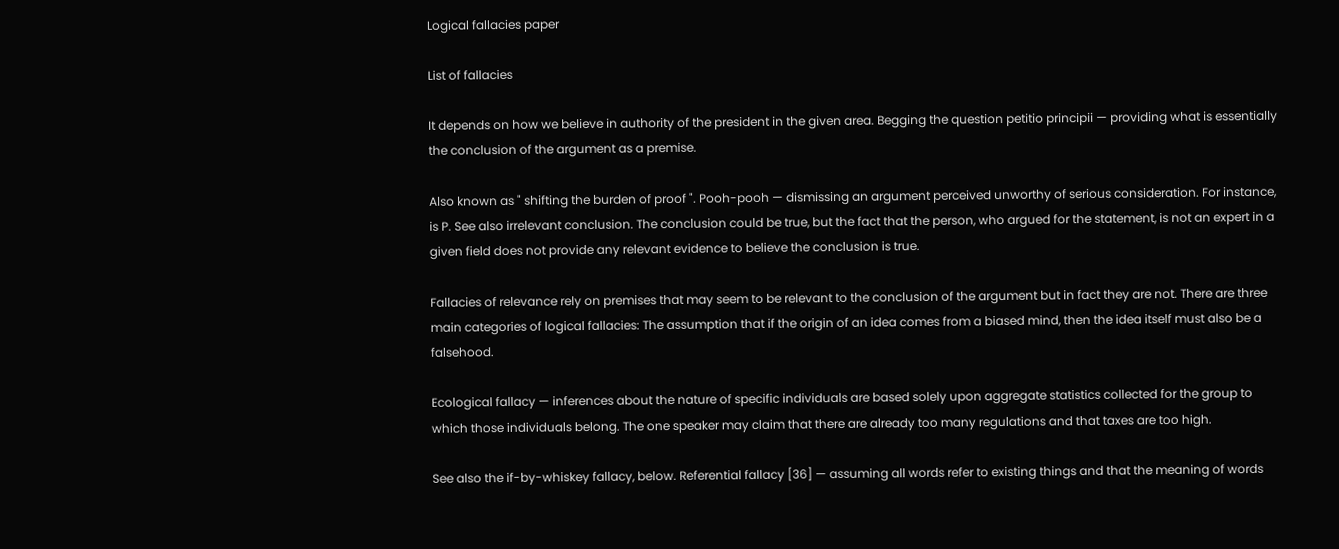Logical fallacies paper

List of fallacies

It depends on how we believe in authority of the president in the given area. Begging the question petitio principii — providing what is essentially the conclusion of the argument as a premise.

Also known as " shifting the burden of proof ". Pooh-pooh — dismissing an argument perceived unworthy of serious consideration. For instance, is P. See also irrelevant conclusion. The conclusion could be true, but the fact that the person, who argued for the statement, is not an expert in a given field does not provide any relevant evidence to believe the conclusion is true.

Fallacies of relevance rely on premises that may seem to be relevant to the conclusion of the argument but in fact they are not. There are three main categories of logical fallacies: The assumption that if the origin of an idea comes from a biased mind, then the idea itself must also be a falsehood.

Ecological fallacy — inferences about the nature of specific individuals are based solely upon aggregate statistics collected for the group to which those individuals belong. The one speaker may claim that there are already too many regulations and that taxes are too high.

See also the if-by-whiskey fallacy, below. Referential fallacy [36] — assuming all words refer to existing things and that the meaning of words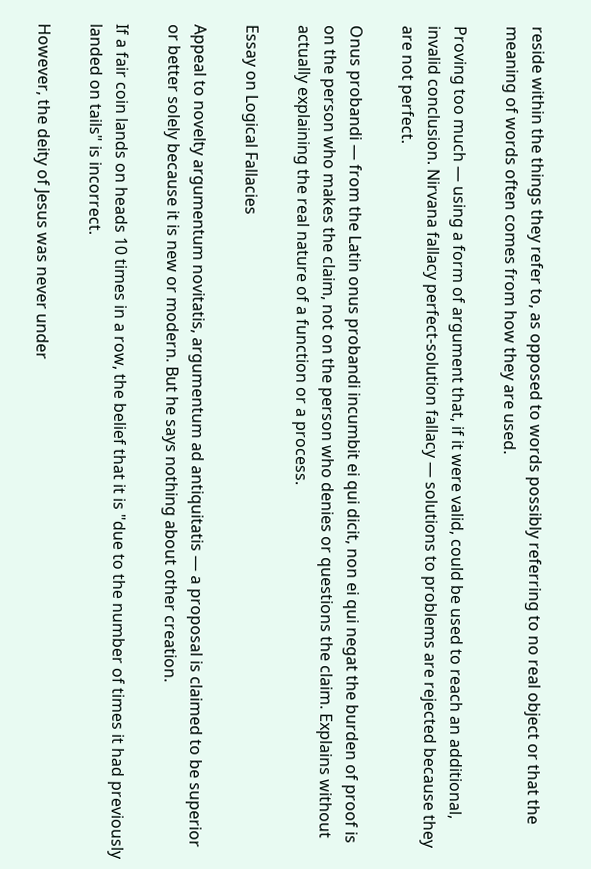reside within the things they refer to, as opposed to words possibly referring to no real object or that the meaning of words often comes from how they are used.

Proving too much — using a form of argument that, if it were valid, could be used to reach an additional, invalid conclusion. Nirvana fallacy perfect-solution fallacy — solutions to problems are rejected because they are not perfect.

Onus probandi — from the Latin onus probandi incumbit ei qui dicit, non ei qui negat the burden of proof is on the person who makes the claim, not on the person who denies or questions the claim. Explains without actually explaining the real nature of a function or a process.

Essay on Logical Fallacies

Appeal to novelty argumentum novitatis, argumentum ad antiquitatis — a proposal is claimed to be superior or better solely because it is new or modern. But he says nothing about other creation.

If a fair coin lands on heads 10 times in a row, the belief that it is "due to the number of times it had previously landed on tails" is incorrect.

However, the deity of Jesus was never under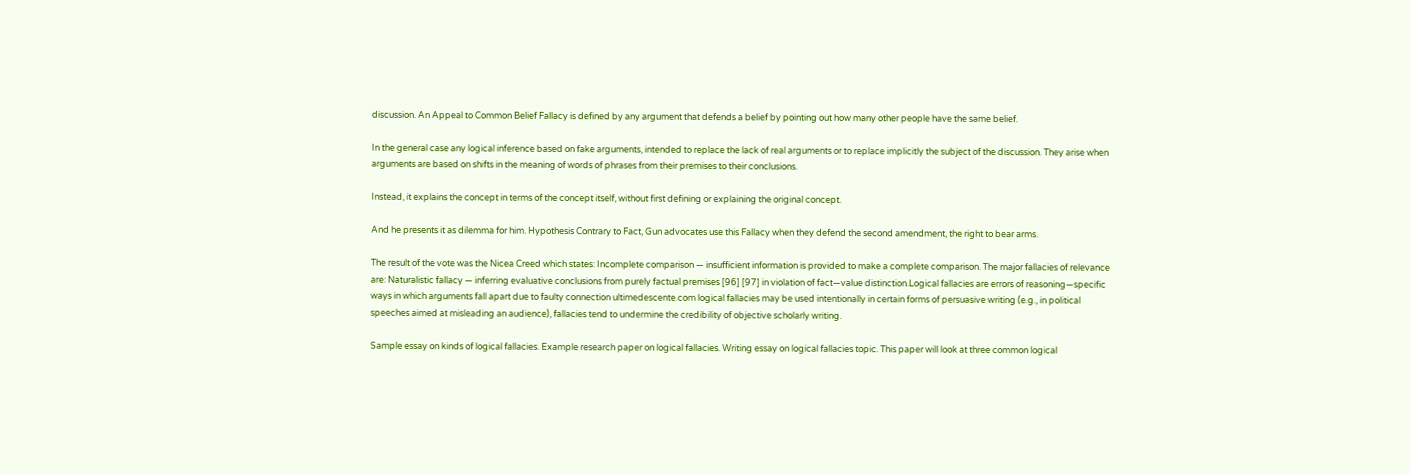discussion. An Appeal to Common Belief Fallacy is defined by any argument that defends a belief by pointing out how many other people have the same belief.

In the general case any logical inference based on fake arguments, intended to replace the lack of real arguments or to replace implicitly the subject of the discussion. They arise when arguments are based on shifts in the meaning of words of phrases from their premises to their conclusions.

Instead, it explains the concept in terms of the concept itself, without first defining or explaining the original concept.

And he presents it as dilemma for him. Hypothesis Contrary to Fact, Gun advocates use this Fallacy when they defend the second amendment, the right to bear arms.

The result of the vote was the Nicea Creed which states: Incomplete comparison — insufficient information is provided to make a complete comparison. The major fallacies of relevance are: Naturalistic fallacy — inferring evaluative conclusions from purely factual premises [96] [97] in violation of fact—value distinction.Logical fallacies are errors of reasoning—specific ways in which arguments fall apart due to faulty connection ultimedescente.com logical fallacies may be used intentionally in certain forms of persuasive writing (e.g., in political speeches aimed at misleading an audience), fallacies tend to undermine the credibility of objective scholarly writing.

Sample essay on kinds of logical fallacies. Example research paper on logical fallacies. Writing essay on logical fallacies topic. This paper will look at three common logical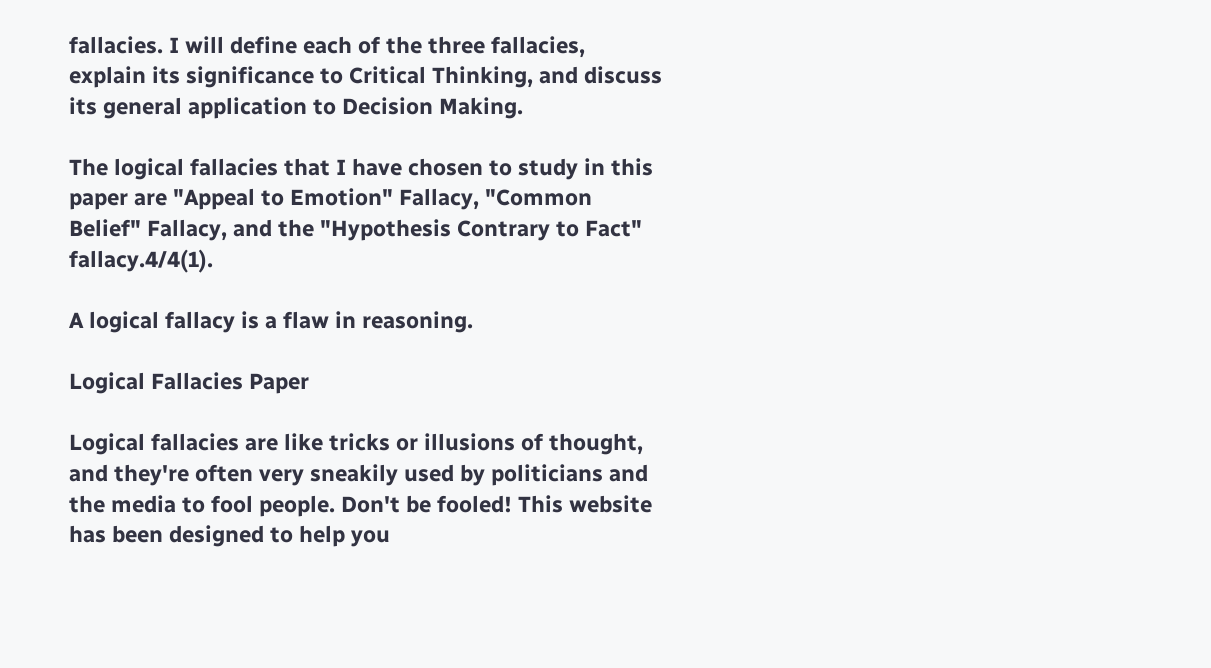fallacies. I will define each of the three fallacies, explain its significance to Critical Thinking, and discuss its general application to Decision Making.

The logical fallacies that I have chosen to study in this paper are "Appeal to Emotion" Fallacy, "Common Belief" Fallacy, and the "Hypothesis Contrary to Fact" fallacy.4/4(1).

A logical fallacy is a flaw in reasoning.

Logical Fallacies Paper

Logical fallacies are like tricks or illusions of thought, and they're often very sneakily used by politicians and the media to fool people. Don't be fooled! This website has been designed to help you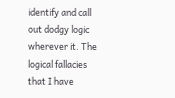identify and call out dodgy logic wherever it. The logical fallacies that I have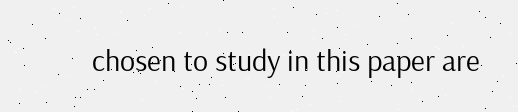chosen to study in this paper are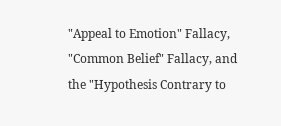"Appeal to Emotion" Fallacy, "Common Belief" Fallacy, and the "Hypothesis Contrary to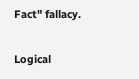Fact" fallacy.

Logical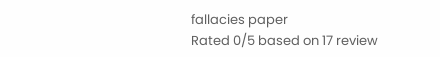fallacies paper
Rated 0/5 based on 17 review